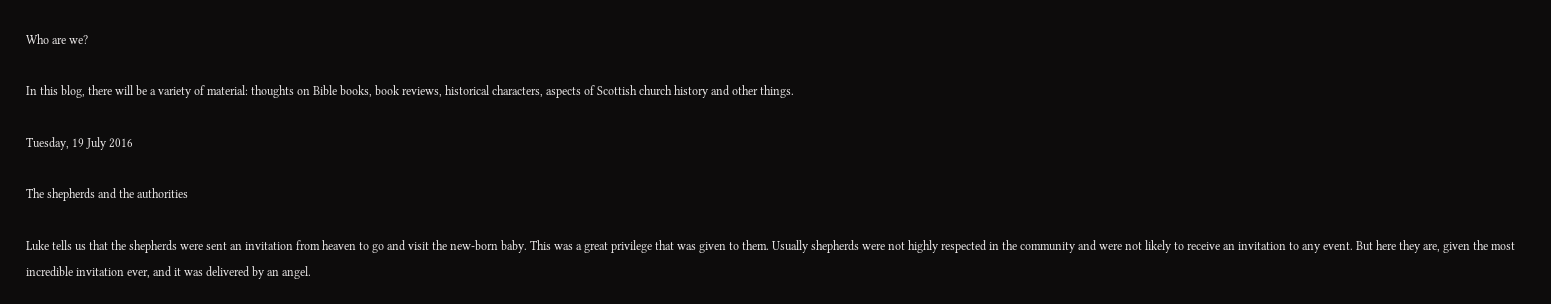Who are we?

In this blog, there will be a variety of material: thoughts on Bible books, book reviews, historical characters, aspects of Scottish church history and other things.

Tuesday, 19 July 2016

The shepherds and the authorities

Luke tells us that the shepherds were sent an invitation from heaven to go and visit the new-born baby. This was a great privilege that was given to them. Usually shepherds were not highly respected in the community and were not likely to receive an invitation to any event. But here they are, given the most incredible invitation ever, and it was delivered by an angel.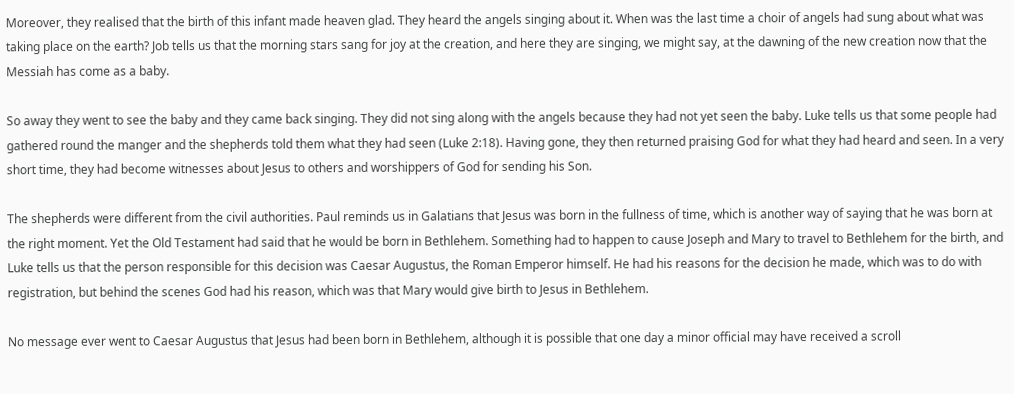Moreover, they realised that the birth of this infant made heaven glad. They heard the angels singing about it. When was the last time a choir of angels had sung about what was taking place on the earth? Job tells us that the morning stars sang for joy at the creation, and here they are singing, we might say, at the dawning of the new creation now that the Messiah has come as a baby.

So away they went to see the baby and they came back singing. They did not sing along with the angels because they had not yet seen the baby. Luke tells us that some people had gathered round the manger and the shepherds told them what they had seen (Luke 2:18). Having gone, they then returned praising God for what they had heard and seen. In a very short time, they had become witnesses about Jesus to others and worshippers of God for sending his Son.

The shepherds were different from the civil authorities. Paul reminds us in Galatians that Jesus was born in the fullness of time, which is another way of saying that he was born at the right moment. Yet the Old Testament had said that he would be born in Bethlehem. Something had to happen to cause Joseph and Mary to travel to Bethlehem for the birth, and Luke tells us that the person responsible for this decision was Caesar Augustus, the Roman Emperor himself. He had his reasons for the decision he made, which was to do with registration, but behind the scenes God had his reason, which was that Mary would give birth to Jesus in Bethlehem.

No message ever went to Caesar Augustus that Jesus had been born in Bethlehem, although it is possible that one day a minor official may have received a scroll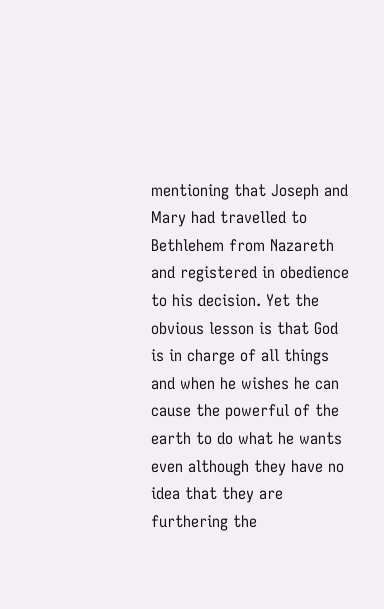mentioning that Joseph and Mary had travelled to Bethlehem from Nazareth and registered in obedience to his decision. Yet the obvious lesson is that God is in charge of all things and when he wishes he can cause the powerful of the earth to do what he wants even although they have no idea that they are furthering the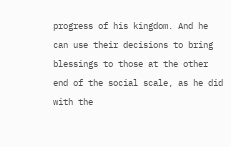progress of his kingdom. And he can use their decisions to bring blessings to those at the other end of the social scale, as he did with the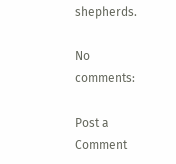shepherds.

No comments:

Post a Comment